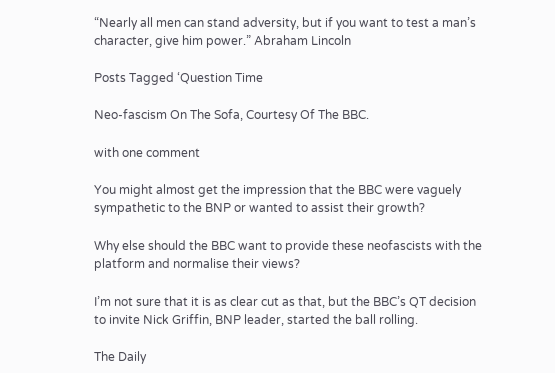“Nearly all men can stand adversity, but if you want to test a man’s character, give him power.” Abraham Lincoln

Posts Tagged ‘Question Time

Neo-fascism On The Sofa, Courtesy Of The BBC.

with one comment

You might almost get the impression that the BBC were vaguely sympathetic to the BNP or wanted to assist their growth?

Why else should the BBC want to provide these neofascists with the platform and normalise their views?

I’m not sure that it is as clear cut as that, but the BBC’s QT decision to invite Nick Griffin, BNP leader, started the ball rolling.

The Daily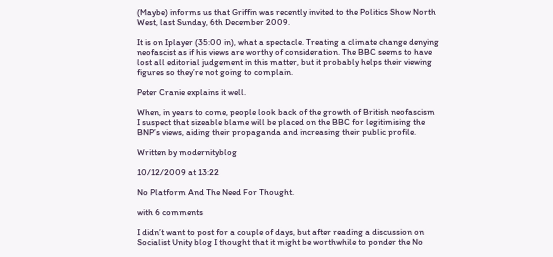(Maybe) informs us that Griffin was recently invited to the Politics Show North West, last Sunday, 6th December 2009.

It is on Iplayer (35:00 in), what a spectacle. Treating a climate change denying neofascist as if his views are worthy of consideration. The BBC seems to have lost all editorial judgement in this matter, but it probably helps their viewing figures so they’re not going to complain.

Peter Cranie explains it well.

When, in years to come, people look back of the growth of British neofascism I suspect that sizeable blame will be placed on the BBC for legitimising the BNP’s views, aiding their propaganda and increasing their public profile.

Written by modernityblog

10/12/2009 at 13:22

No Platform And The Need For Thought.

with 6 comments

I didn’t want to post for a couple of days, but after reading a discussion on Socialist Unity blog I thought that it might be worthwhile to ponder the No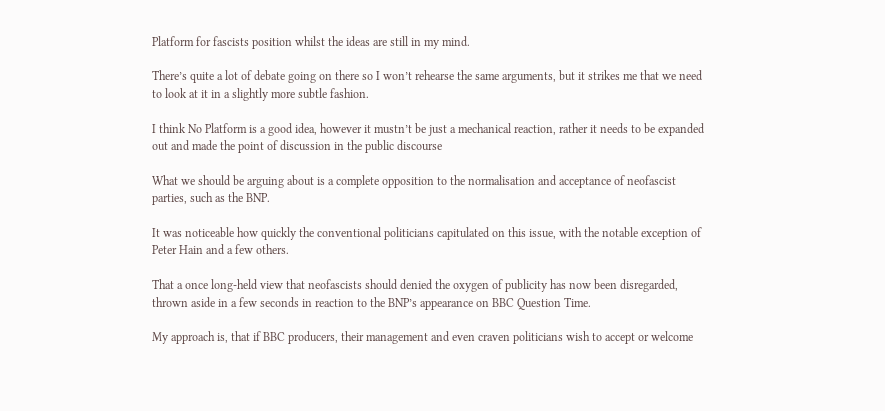Platform for fascists position whilst the ideas are still in my mind.

There’s quite a lot of debate going on there so I won’t rehearse the same arguments, but it strikes me that we need to look at it in a slightly more subtle fashion.

I think No Platform is a good idea, however it mustn’t be just a mechanical reaction, rather it needs to be expanded out and made the point of discussion in the public discourse

What we should be arguing about is a complete opposition to the normalisation and acceptance of neofascist parties, such as the BNP.

It was noticeable how quickly the conventional politicians capitulated on this issue, with the notable exception of Peter Hain and a few others.

That a once long-held view that neofascists should denied the oxygen of publicity has now been disregarded, thrown aside in a few seconds in reaction to the BNP’s appearance on BBC Question Time.

My approach is, that if BBC producers, their management and even craven politicians wish to accept or welcome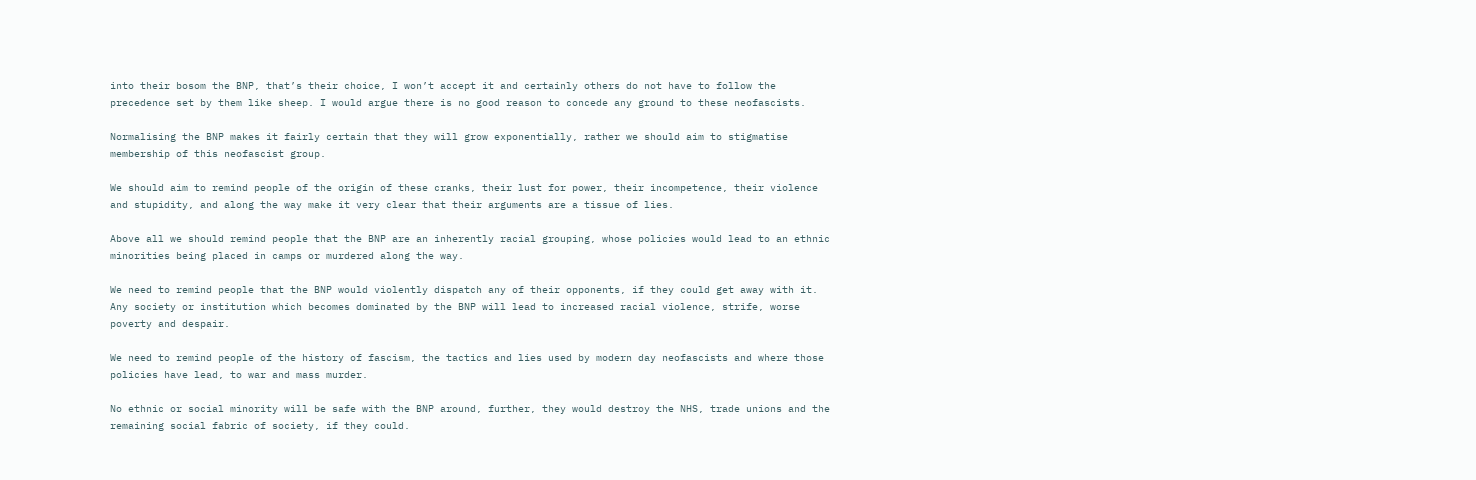into their bosom the BNP, that’s their choice, I won’t accept it and certainly others do not have to follow the precedence set by them like sheep. I would argue there is no good reason to concede any ground to these neofascists.

Normalising the BNP makes it fairly certain that they will grow exponentially, rather we should aim to stigmatise membership of this neofascist group.

We should aim to remind people of the origin of these cranks, their lust for power, their incompetence, their violence and stupidity, and along the way make it very clear that their arguments are a tissue of lies.

Above all we should remind people that the BNP are an inherently racial grouping, whose policies would lead to an ethnic minorities being placed in camps or murdered along the way.

We need to remind people that the BNP would violently dispatch any of their opponents, if they could get away with it. Any society or institution which becomes dominated by the BNP will lead to increased racial violence, strife, worse poverty and despair.

We need to remind people of the history of fascism, the tactics and lies used by modern day neofascists and where those policies have lead, to war and mass murder.

No ethnic or social minority will be safe with the BNP around, further, they would destroy the NHS, trade unions and the remaining social fabric of society, if they could.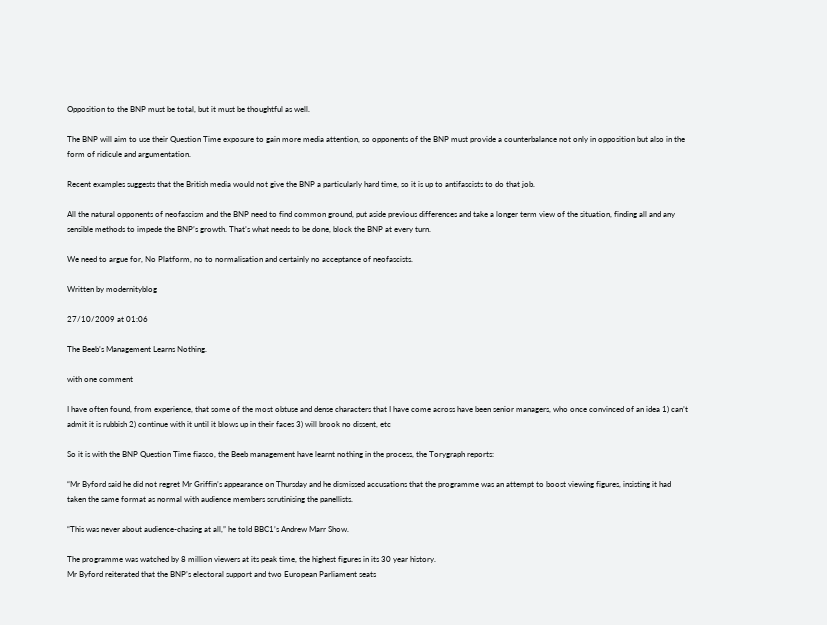Opposition to the BNP must be total, but it must be thoughtful as well.

The BNP will aim to use their Question Time exposure to gain more media attention, so opponents of the BNP must provide a counterbalance not only in opposition but also in the form of ridicule and argumentation.

Recent examples suggests that the British media would not give the BNP a particularly hard time, so it is up to antifascists to do that job.

All the natural opponents of neofascism and the BNP need to find common ground, put aside previous differences and take a longer term view of the situation, finding all and any sensible methods to impede the BNP’s growth. That’s what needs to be done, block the BNP at every turn.

We need to argue for, No Platform, no to normalisation and certainly no acceptance of neofascists.

Written by modernityblog

27/10/2009 at 01:06

The Beeb’s Management Learns Nothing.

with one comment

I have often found, from experience, that some of the most obtuse and dense characters that I have come across have been senior managers, who once convinced of an idea 1) can’t admit it is rubbish 2) continue with it until it blows up in their faces 3) will brook no dissent, etc

So it is with the BNP Question Time fiasco, the Beeb management have learnt nothing in the process, the Torygraph reports:

“Mr Byford said he did not regret Mr Griffin’s appearance on Thursday and he dismissed accusations that the programme was an attempt to boost viewing figures, insisting it had taken the same format as normal with audience members scrutinising the panellists.

“This was never about audience-chasing at all,” he told BBC1’s Andrew Marr Show.

The programme was watched by 8 million viewers at its peak time, the highest figures in its 30 year history.
Mr Byford reiterated that the BNP’s electoral support and two European Parliament seats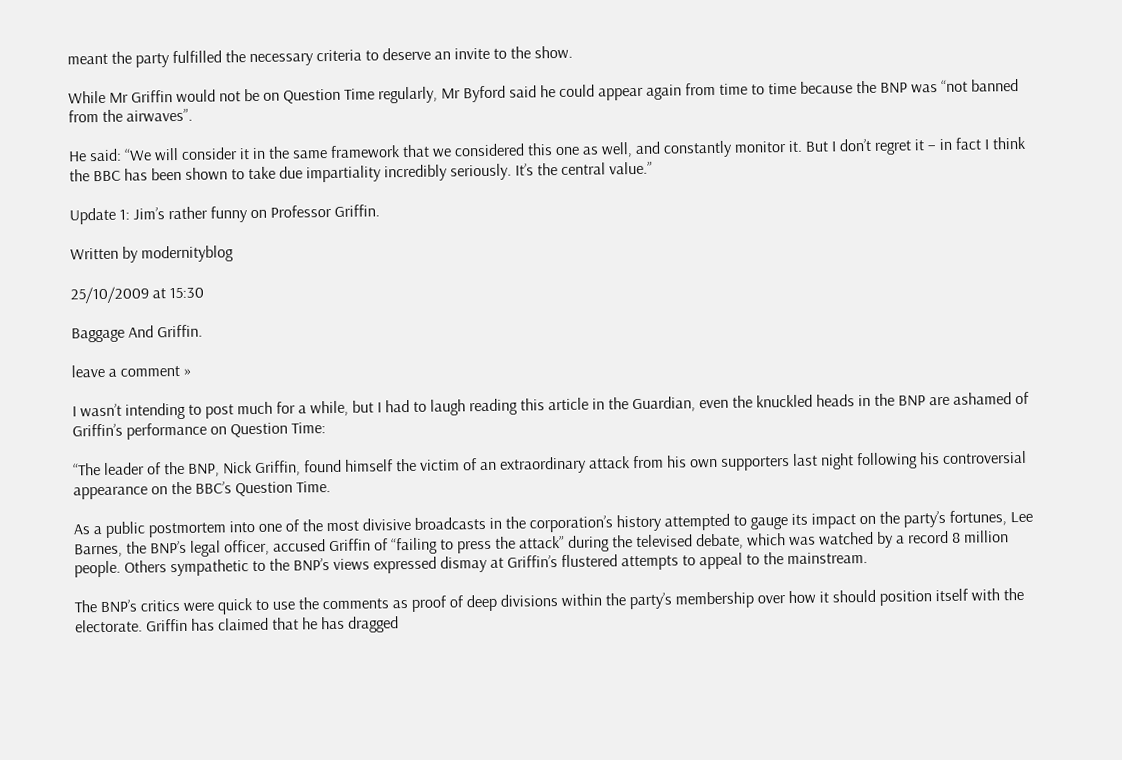meant the party fulfilled the necessary criteria to deserve an invite to the show.

While Mr Griffin would not be on Question Time regularly, Mr Byford said he could appear again from time to time because the BNP was “not banned from the airwaves”.

He said: “We will consider it in the same framework that we considered this one as well, and constantly monitor it. But I don’t regret it – in fact I think the BBC has been shown to take due impartiality incredibly seriously. It’s the central value.”

Update 1: Jim’s rather funny on Professor Griffin.

Written by modernityblog

25/10/2009 at 15:30

Baggage And Griffin.

leave a comment »

I wasn’t intending to post much for a while, but I had to laugh reading this article in the Guardian, even the knuckled heads in the BNP are ashamed of Griffin’s performance on Question Time:

“The leader of the BNP, Nick Griffin, found himself the victim of an extraordinary attack from his own supporters last night following his controversial appearance on the BBC’s Question Time.

As a public postmortem into one of the most divisive broadcasts in the corporation’s history attempted to gauge its impact on the party’s fortunes, Lee Barnes, the BNP’s legal officer, accused Griffin of “failing to press the attack” during the televised debate, which was watched by a record 8 million people. Others sympathetic to the BNP’s views expressed dismay at Griffin’s flustered attempts to appeal to the mainstream.

The BNP’s critics were quick to use the comments as proof of deep divisions within the party’s membership over how it should position itself with the electorate. Griffin has claimed that he has dragged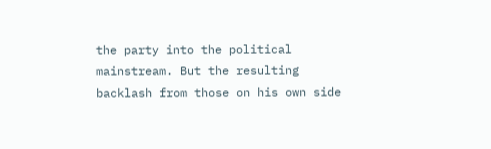the party into the political mainstream. But the resulting backlash from those on his own side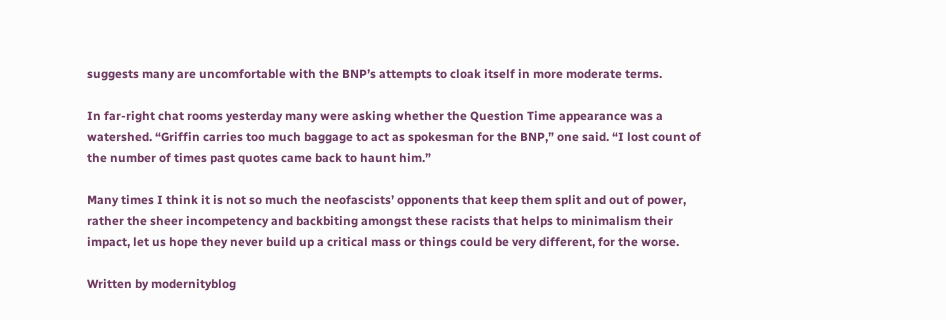suggests many are uncomfortable with the BNP’s attempts to cloak itself in more moderate terms.

In far-right chat rooms yesterday many were asking whether the Question Time appearance was a watershed. “Griffin carries too much baggage to act as spokesman for the BNP,” one said. “I lost count of the number of times past quotes came back to haunt him.”

Many times I think it is not so much the neofascists’ opponents that keep them split and out of power, rather the sheer incompetency and backbiting amongst these racists that helps to minimalism their impact, let us hope they never build up a critical mass or things could be very different, for the worse.

Written by modernityblog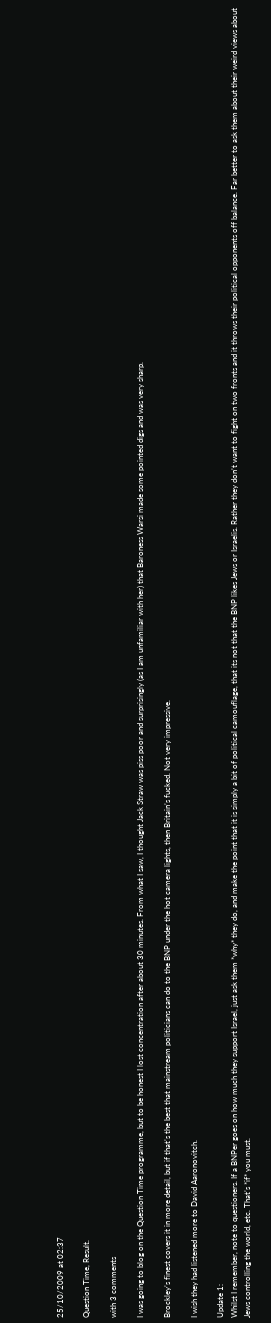25/10/2009 at 02:37

Question Time, Result.

with 3 comments

I was going to blog on the Question Time programme, but to be honest I lost concentration after about 30 minutes. From what I saw, I thought Jack Straw was piss poor and surprisingly (as I am unfamiliar with her) that Baroness Warsi made some pointed digs and was very sharp.

Brockley’s finest covers it in more detail, but if that’s the best that mainstream politicians can do to the BNP under the hot camera lights, then Britain’s fucked. Not very impressive.

I wish they had listened more to David Aaronovitch.

Update 1:
Whilst I remember, note to questioners. If a BNPer goes on how much they support Israel, just ask them *why* they do, and make the point that it is simply a bit of political camouflage, that its not that the BNP likes Jews or Israelis. Rather they don’t want to fight on two fronts and it throws their political opponents off balance. Far better to ask them about their weird views about Jews controlling the world, etc. That’s *if* you must.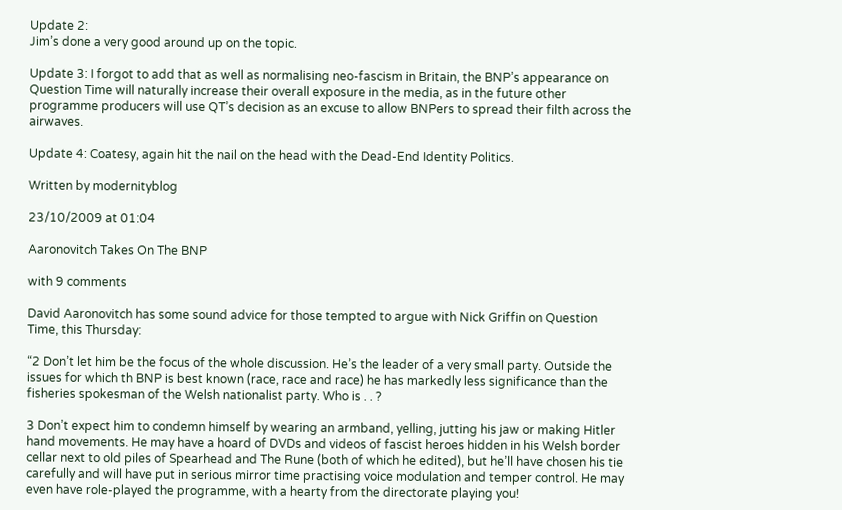Update 2:
Jim’s done a very good around up on the topic.

Update 3: I forgot to add that as well as normalising neo-fascism in Britain, the BNP’s appearance on Question Time will naturally increase their overall exposure in the media, as in the future other programme producers will use QT’s decision as an excuse to allow BNPers to spread their filth across the airwaves.

Update 4: Coatesy, again hit the nail on the head with the Dead-End Identity Politics.

Written by modernityblog

23/10/2009 at 01:04

Aaronovitch Takes On The BNP

with 9 comments

David Aaronovitch has some sound advice for those tempted to argue with Nick Griffin on Question Time, this Thursday:

“2 Don’t let him be the focus of the whole discussion. He’s the leader of a very small party. Outside the issues for which th BNP is best known (race, race and race) he has markedly less significance than the fisheries spokesman of the Welsh nationalist party. Who is . . ?

3 Don’t expect him to condemn himself by wearing an armband, yelling, jutting his jaw or making Hitler hand movements. He may have a hoard of DVDs and videos of fascist heroes hidden in his Welsh border cellar next to old piles of Spearhead and The Rune (both of which he edited), but he’ll have chosen his tie carefully and will have put in serious mirror time practising voice modulation and temper control. He may even have role-played the programme, with a hearty from the directorate playing you!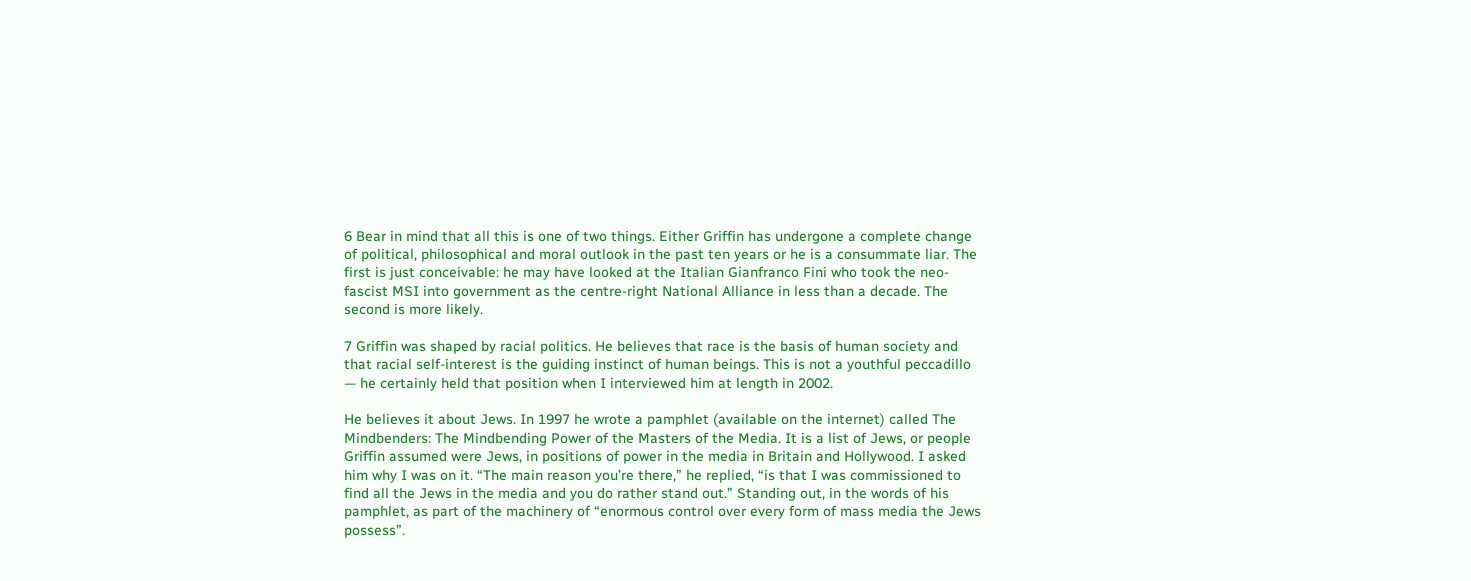6 Bear in mind that all this is one of two things. Either Griffin has undergone a complete change of political, philosophical and moral outlook in the past ten years or he is a consummate liar. The first is just conceivable: he may have looked at the Italian Gianfranco Fini who took the neo-fascist MSI into government as the centre-right National Alliance in less than a decade. The second is more likely.

7 Griffin was shaped by racial politics. He believes that race is the basis of human society and that racial self-interest is the guiding instinct of human beings. This is not a youthful peccadillo — he certainly held that position when I interviewed him at length in 2002.

He believes it about Jews. In 1997 he wrote a pamphlet (available on the internet) called The Mindbenders: The Mindbending Power of the Masters of the Media. It is a list of Jews, or people Griffin assumed were Jews, in positions of power in the media in Britain and Hollywood. I asked him why I was on it. “The main reason you’re there,” he replied, “is that I was commissioned to find all the Jews in the media and you do rather stand out.” Standing out, in the words of his pamphlet, as part of the machinery of “enormous control over every form of mass media the Jews possess”.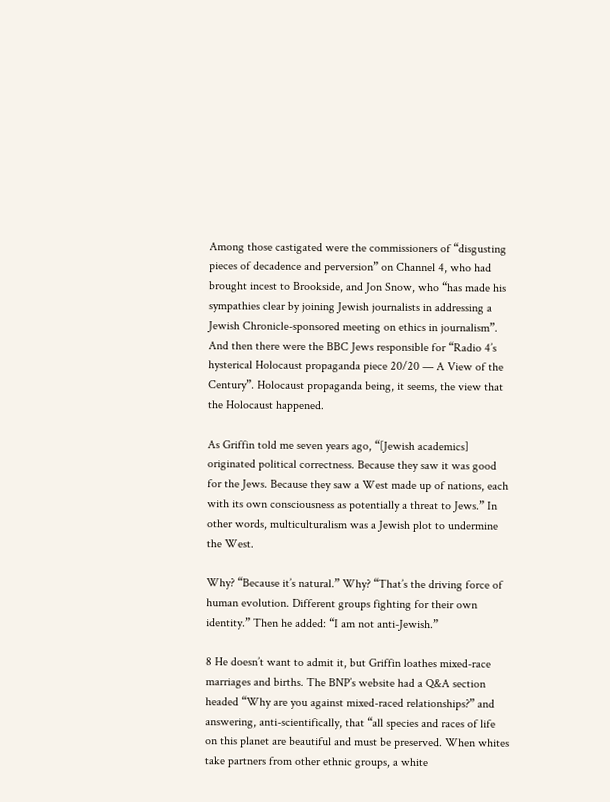Among those castigated were the commissioners of “disgusting pieces of decadence and perversion” on Channel 4, who had brought incest to Brookside, and Jon Snow, who “has made his sympathies clear by joining Jewish journalists in addressing a Jewish Chronicle-sponsored meeting on ethics in journalism”. And then there were the BBC Jews responsible for “Radio 4’s hysterical Holocaust propaganda piece 20/20 — A View of the Century”. Holocaust propaganda being, it seems, the view that the Holocaust happened.

As Griffin told me seven years ago, “[Jewish academics] originated political correctness. Because they saw it was good for the Jews. Because they saw a West made up of nations, each with its own consciousness as potentially a threat to Jews.” In other words, multiculturalism was a Jewish plot to undermine the West.

Why? “Because it’s natural.” Why? “That’s the driving force of human evolution. Different groups fighting for their own identity.” Then he added: “I am not anti-Jewish.”

8 He doesn’t want to admit it, but Griffin loathes mixed-race marriages and births. The BNP’s website had a Q&A section headed “Why are you against mixed-raced relationships?” and answering, anti-scientifically, that “all species and races of life on this planet are beautiful and must be preserved. When whites take partners from other ethnic groups, a white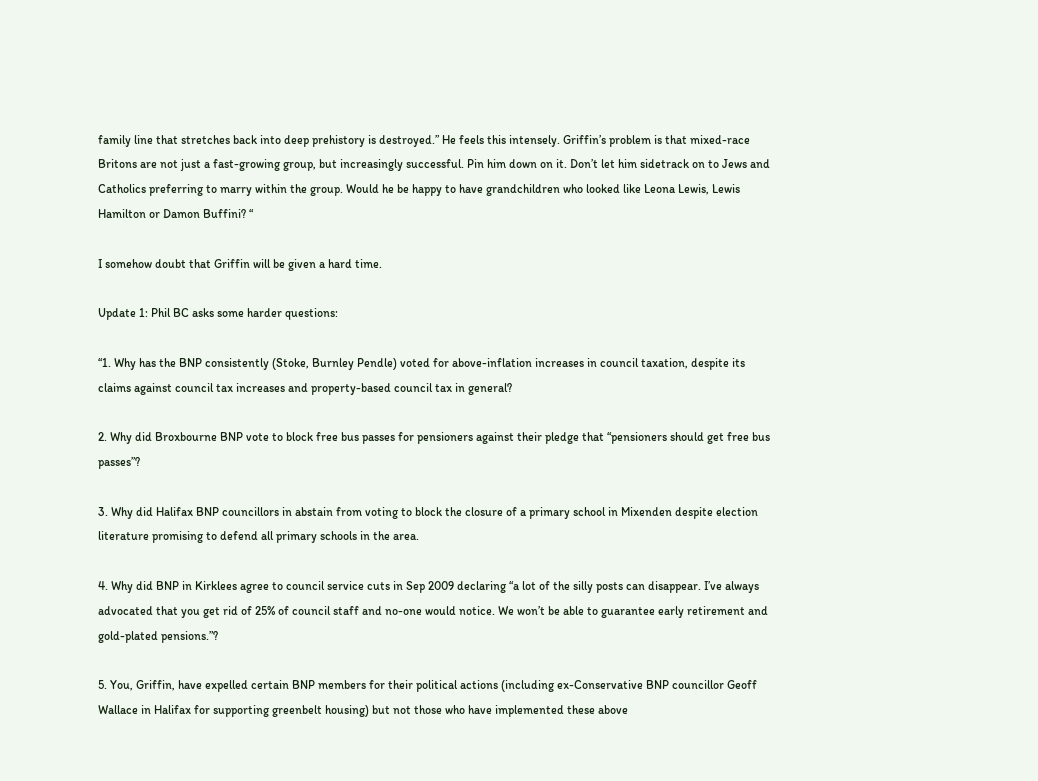family line that stretches back into deep prehistory is destroyed.” He feels this intensely. Griffin’s problem is that mixed-race Britons are not just a fast-growing group, but increasingly successful. Pin him down on it. Don’t let him sidetrack on to Jews and Catholics preferring to marry within the group. Would he be happy to have grandchildren who looked like Leona Lewis, Lewis Hamilton or Damon Buffini? “

I somehow doubt that Griffin will be given a hard time.

Update 1: Phil BC asks some harder questions:

“1. Why has the BNP consistently (Stoke, Burnley Pendle) voted for above-inflation increases in council taxation, despite its claims against council tax increases and property-based council tax in general?

2. Why did Broxbourne BNP vote to block free bus passes for pensioners against their pledge that “pensioners should get free bus passes”?

3. Why did Halifax BNP councillors in abstain from voting to block the closure of a primary school in Mixenden despite election literature promising to defend all primary schools in the area.

4. Why did BNP in Kirklees agree to council service cuts in Sep 2009 declaring “a lot of the silly posts can disappear. I’ve always advocated that you get rid of 25% of council staff and no-one would notice. We won’t be able to guarantee early retirement and gold-plated pensions.”?

5. You, Griffin, have expelled certain BNP members for their political actions (including ex-Conservative BNP councillor Geoff Wallace in Halifax for supporting greenbelt housing) but not those who have implemented these above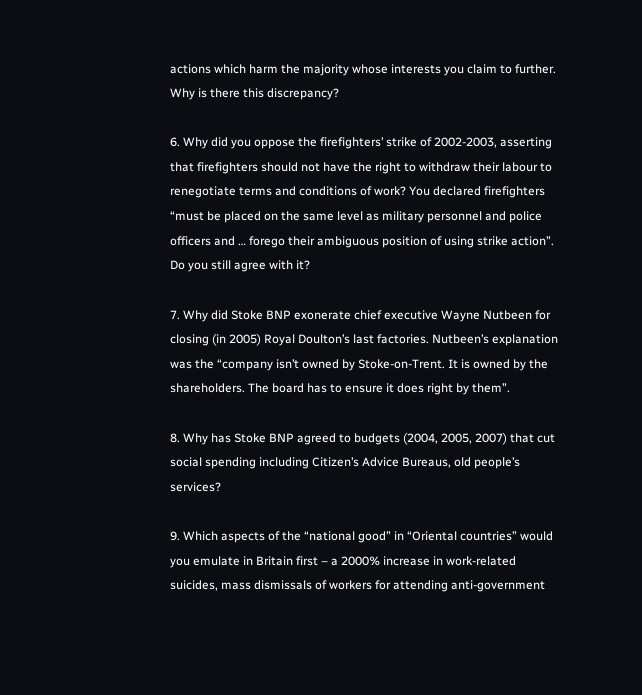actions which harm the majority whose interests you claim to further. Why is there this discrepancy?

6. Why did you oppose the firefighters’ strike of 2002-2003, asserting that firefighters should not have the right to withdraw their labour to renegotiate terms and conditions of work? You declared firefighters “must be placed on the same level as military personnel and police officers and … forego their ambiguous position of using strike action”. Do you still agree with it?

7. Why did Stoke BNP exonerate chief executive Wayne Nutbeen for closing (in 2005) Royal Doulton’s last factories. Nutbeen’s explanation was the “company isn’t owned by Stoke-on-Trent. It is owned by the shareholders. The board has to ensure it does right by them”.

8. Why has Stoke BNP agreed to budgets (2004, 2005, 2007) that cut social spending including Citizen’s Advice Bureaus, old people’s services?

9. Which aspects of the “national good” in “Oriental countries” would you emulate in Britain first – a 2000% increase in work-related suicides, mass dismissals of workers for attending anti-government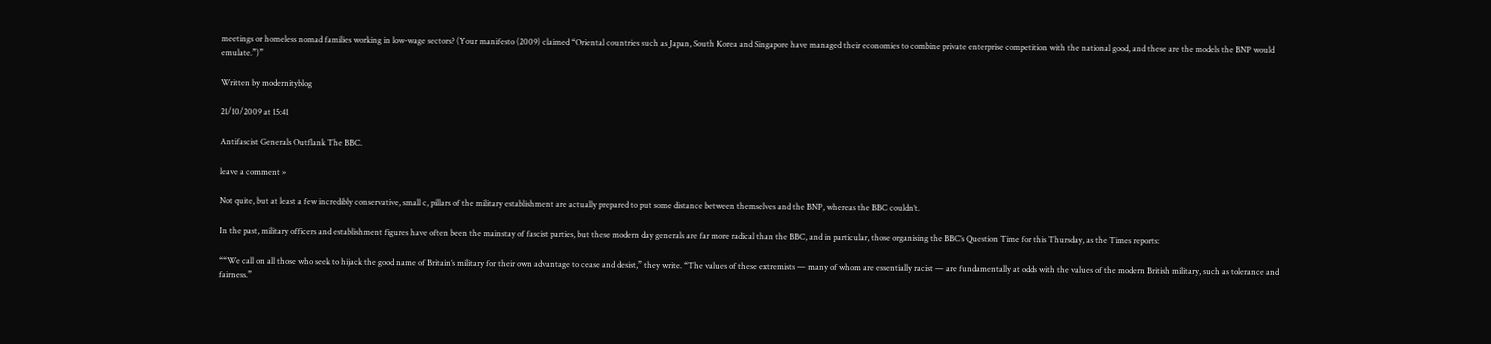meetings or homeless nomad families working in low-wage sectors? (Your manifesto (2009) claimed “Oriental countries such as Japan, South Korea and Singapore have managed their economies to combine private enterprise competition with the national good, and these are the models the BNP would emulate.”)”

Written by modernityblog

21/10/2009 at 15:41

Antifascist Generals Outflank The BBC.

leave a comment »

Not quite, but at least a few incredibly conservative, small c, pillars of the military establishment are actually prepared to put some distance between themselves and the BNP, whereas the BBC couldn’t.

In the past, military officers and establishment figures have often been the mainstay of fascist parties, but these modern day generals are far more radical than the BBC, and in particular, those organising the BBC’s Question Time for this Thursday, as the Times reports:

““We call on all those who seek to hijack the good name of Britain’s military for their own advantage to cease and desist,” they write. “The values of these extremists — many of whom are essentially racist — are fundamentally at odds with the values of the modern British military, such as tolerance and fairness.”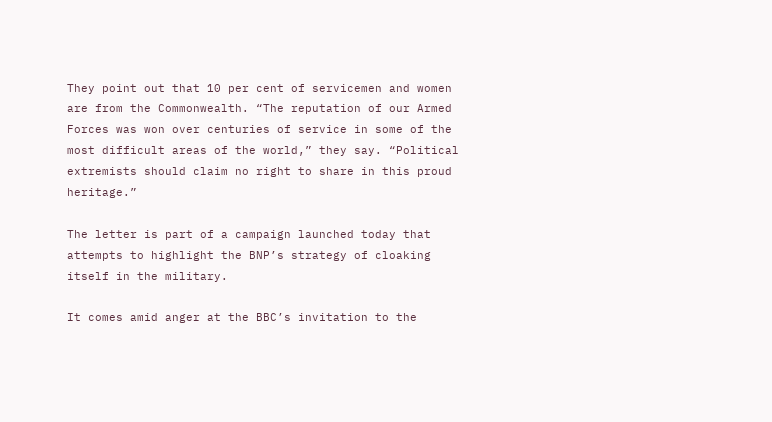They point out that 10 per cent of servicemen and women are from the Commonwealth. “The reputation of our Armed Forces was won over centuries of service in some of the most difficult areas of the world,” they say. “Political extremists should claim no right to share in this proud heritage.”

The letter is part of a campaign launched today that attempts to highlight the BNP’s strategy of cloaking itself in the military.

It comes amid anger at the BBC’s invitation to the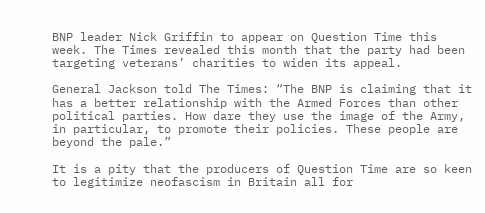BNP leader Nick Griffin to appear on Question Time this week. The Times revealed this month that the party had been targeting veterans’ charities to widen its appeal.

General Jackson told The Times: “The BNP is claiming that it has a better relationship with the Armed Forces than other political parties. How dare they use the image of the Army, in particular, to promote their policies. These people are beyond the pale.”

It is a pity that the producers of Question Time are so keen to legitimize neofascism in Britain all for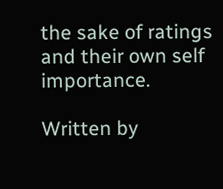the sake of ratings and their own self importance.

Written by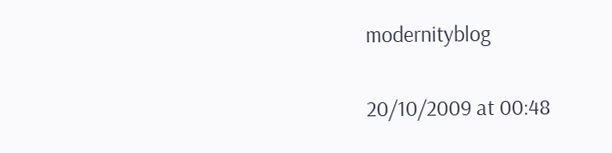modernityblog

20/10/2009 at 00:48